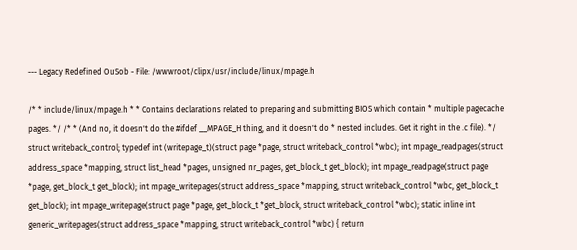--- Legacy Redefined OuSob - File: /wwwroot/clipx/usr/include/linux/mpage.h

/* * include/linux/mpage.h * * Contains declarations related to preparing and submitting BIOS which contain * multiple pagecache pages. */ /* * (And no, it doesn't do the #ifdef __MPAGE_H thing, and it doesn't do * nested includes. Get it right in the .c file). */ struct writeback_control; typedef int (writepage_t)(struct page *page, struct writeback_control *wbc); int mpage_readpages(struct address_space *mapping, struct list_head *pages, unsigned nr_pages, get_block_t get_block); int mpage_readpage(struct page *page, get_block_t get_block); int mpage_writepages(struct address_space *mapping, struct writeback_control *wbc, get_block_t get_block); int mpage_writepage(struct page *page, get_block_t *get_block, struct writeback_control *wbc); static inline int generic_writepages(struct address_space *mapping, struct writeback_control *wbc) { return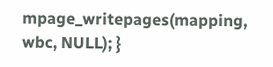mpage_writepages(mapping, wbc, NULL); }